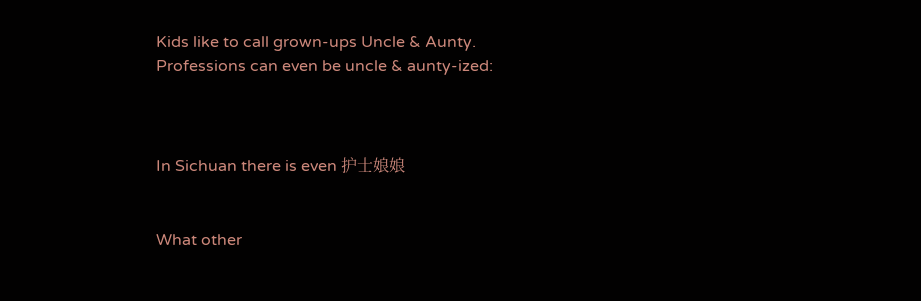Kids like to call grown-ups Uncle & Aunty. Professions can even be uncle & aunty-ized:



In Sichuan there is even 护士娘娘


What other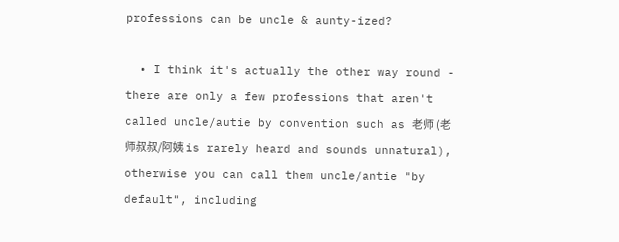professions can be uncle & aunty-ized?

  • I think it's actually the other way round - there are only a few professions that aren't called uncle/autie by convention such as 老师 (老师叔叔/阿姨 is rarely heard and sounds unnatural), otherwise you can call them uncle/antie "by default", including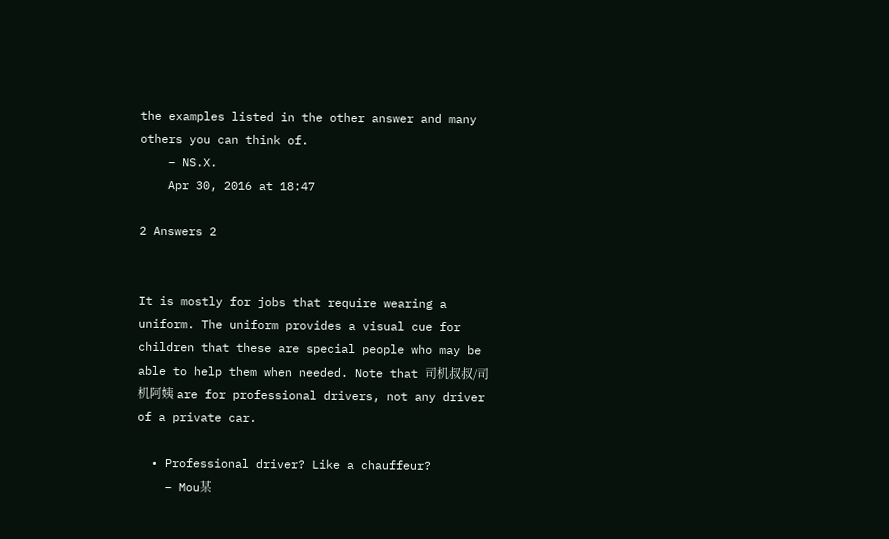the examples listed in the other answer and many others you can think of.
    – NS.X.
    Apr 30, 2016 at 18:47

2 Answers 2


It is mostly for jobs that require wearing a uniform. The uniform provides a visual cue for children that these are special people who may be able to help them when needed. Note that 司机叔叔/司机阿姨 are for professional drivers, not any driver of a private car.

  • Professional driver? Like a chauffeur?
    – Mou某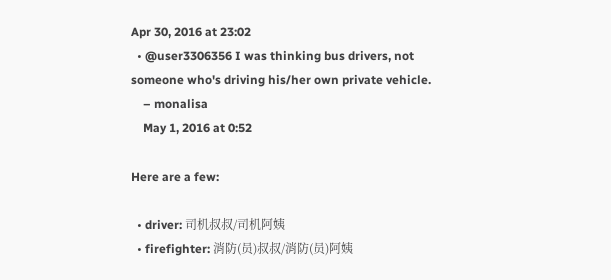Apr 30, 2016 at 23:02
  • @user3306356 I was thinking bus drivers, not someone who's driving his/her own private vehicle.
    – monalisa
    May 1, 2016 at 0:52

Here are a few:

  • driver: 司机叔叔/司机阿姨
  • firefighter: 消防(员)叔叔/消防(员)阿姨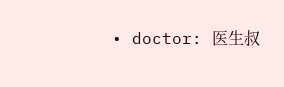• doctor: 医生叔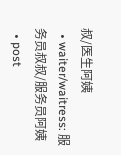叔/医生阿姨
  • waiter/waitress: 服务员叔叔/服务员阿姨
  • post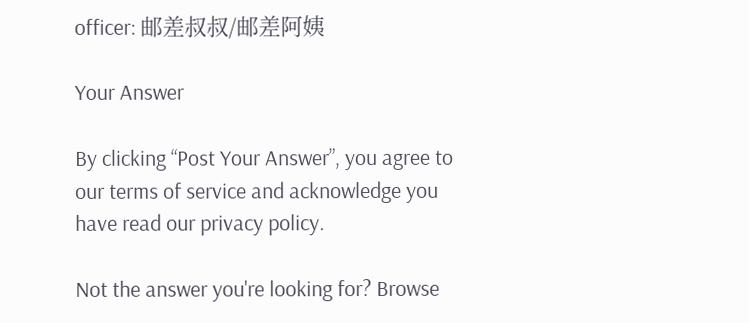officer: 邮差叔叔/邮差阿姨

Your Answer

By clicking “Post Your Answer”, you agree to our terms of service and acknowledge you have read our privacy policy.

Not the answer you're looking for? Browse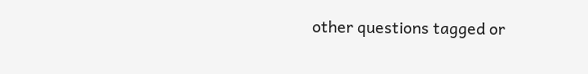other questions tagged or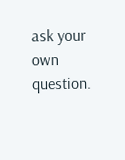ask your own question.